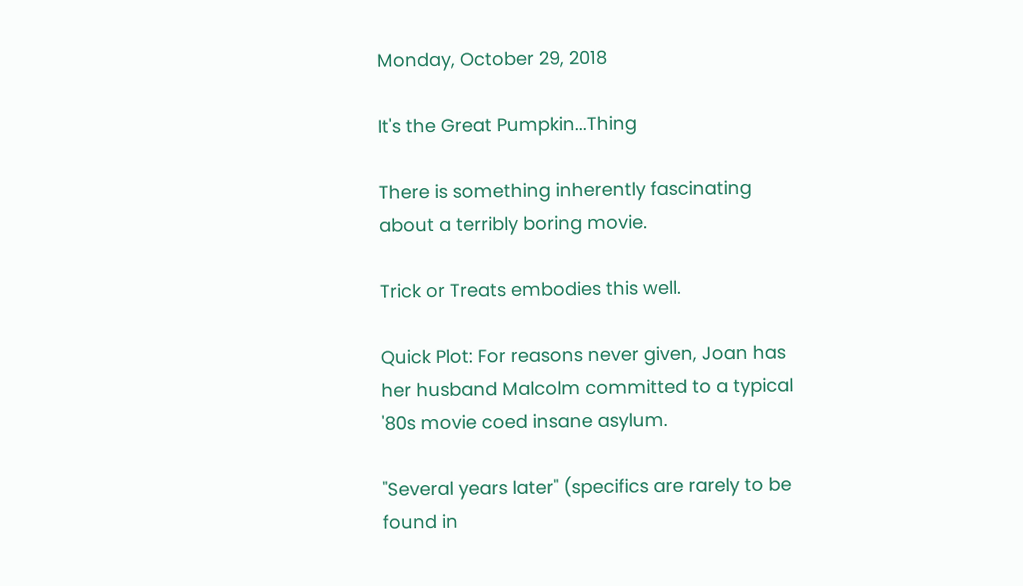Monday, October 29, 2018

It's the Great Pumpkin...Thing

There is something inherently fascinating about a terribly boring movie.

Trick or Treats embodies this well.

Quick Plot: For reasons never given, Joan has her husband Malcolm committed to a typical '80s movie coed insane asylum.

"Several years later" (specifics are rarely to be found in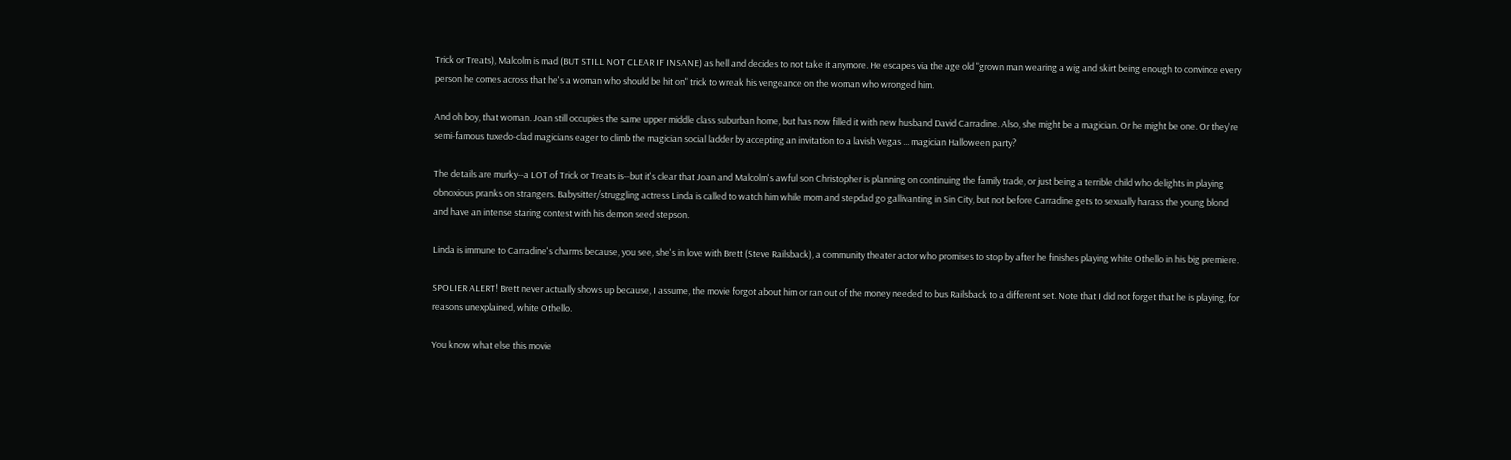Trick or Treats), Malcolm is mad (BUT STILL NOT CLEAR IF INSANE) as hell and decides to not take it anymore. He escapes via the age old "grown man wearing a wig and skirt being enough to convince every person he comes across that he's a woman who should be hit on" trick to wreak his vengeance on the woman who wronged him.

And oh boy, that woman. Joan still occupies the same upper middle class suburban home, but has now filled it with new husband David Carradine. Also, she might be a magician. Or he might be one. Or they're semi-famous tuxedo-clad magicians eager to climb the magician social ladder by accepting an invitation to a lavish Vegas ... magician Halloween party?

The details are murky--a LOT of Trick or Treats is--but it's clear that Joan and Malcolm's awful son Christopher is planning on continuing the family trade, or just being a terrible child who delights in playing obnoxious pranks on strangers. Babysitter/struggling actress Linda is called to watch him while mom and stepdad go gallivanting in Sin City, but not before Carradine gets to sexually harass the young blond and have an intense staring contest with his demon seed stepson.

Linda is immune to Carradine's charms because, you see, she's in love with Brett (Steve Railsback), a community theater actor who promises to stop by after he finishes playing white Othello in his big premiere.

SPOLIER ALERT! Brett never actually shows up because, I assume, the movie forgot about him or ran out of the money needed to bus Railsback to a different set. Note that I did not forget that he is playing, for reasons unexplained, white Othello.

You know what else this movie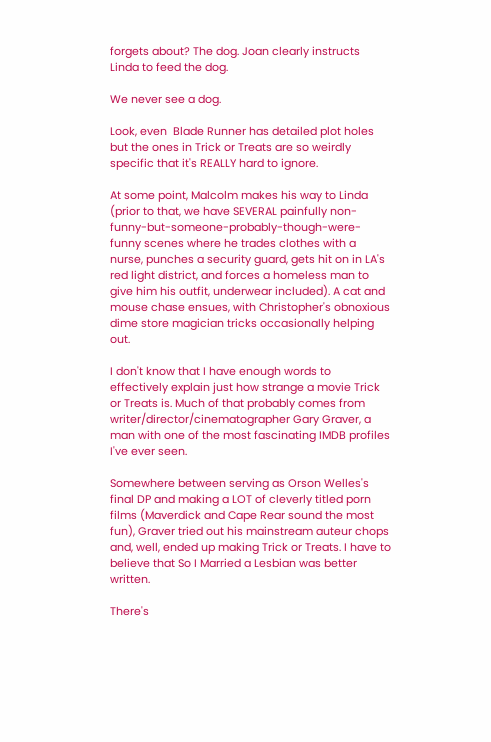forgets about? The dog. Joan clearly instructs Linda to feed the dog.

We never see a dog.

Look, even  Blade Runner has detailed plot holes but the ones in Trick or Treats are so weirdly specific that it's REALLY hard to ignore.

At some point, Malcolm makes his way to Linda (prior to that, we have SEVERAL painfully non-funny-but-someone-probably-though-were-funny scenes where he trades clothes with a nurse, punches a security guard, gets hit on in LA's red light district, and forces a homeless man to give him his outfit, underwear included). A cat and mouse chase ensues, with Christopher's obnoxious dime store magician tricks occasionally helping out.

I don't know that I have enough words to effectively explain just how strange a movie Trick or Treats is. Much of that probably comes from writer/director/cinematographer Gary Graver, a man with one of the most fascinating IMDB profiles I've ever seen.

Somewhere between serving as Orson Welles's final DP and making a LOT of cleverly titled porn films (Maverdick and Cape Rear sound the most fun), Graver tried out his mainstream auteur chops and, well, ended up making Trick or Treats. I have to believe that So I Married a Lesbian was better written.

There's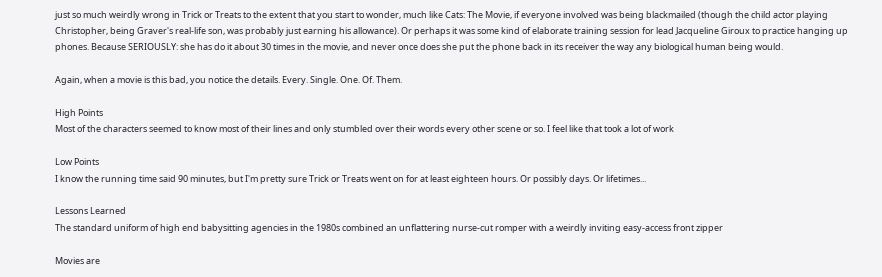just so much weirdly wrong in Trick or Treats to the extent that you start to wonder, much like Cats: The Movie, if everyone involved was being blackmailed (though the child actor playing Christopher, being Graver's real-life son, was probably just earning his allowance). Or perhaps it was some kind of elaborate training session for lead Jacqueline Giroux to practice hanging up phones. Because SERIOUSLY: she has do it about 30 times in the movie, and never once does she put the phone back in its receiver the way any biological human being would.

Again, when a movie is this bad, you notice the details. Every. Single. One. Of. Them.

High Points
Most of the characters seemed to know most of their lines and only stumbled over their words every other scene or so. I feel like that took a lot of work

Low Points
I know the running time said 90 minutes, but I'm pretty sure Trick or Treats went on for at least eighteen hours. Or possibly days. Or lifetimes...

Lessons Learned
The standard uniform of high end babysitting agencies in the 1980s combined an unflattering nurse-cut romper with a weirdly inviting easy-access front zipper

Movies are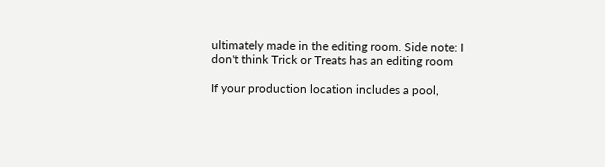ultimately made in the editing room. Side note: I don't think Trick or Treats has an editing room

If your production location includes a pool,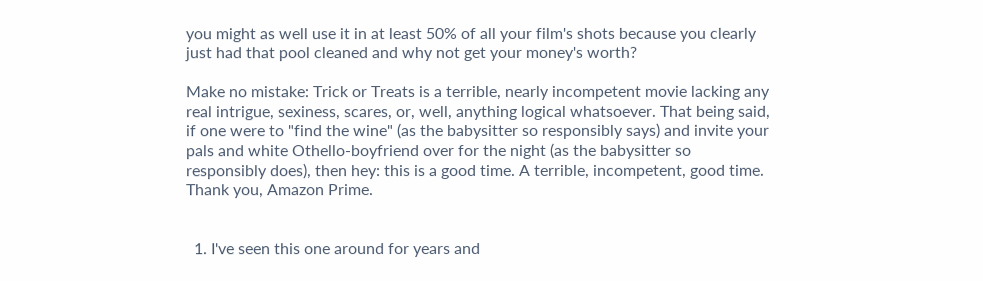you might as well use it in at least 50% of all your film's shots because you clearly just had that pool cleaned and why not get your money's worth?

Make no mistake: Trick or Treats is a terrible, nearly incompetent movie lacking any real intrigue, sexiness, scares, or, well, anything logical whatsoever. That being said, if one were to "find the wine" (as the babysitter so responsibly says) and invite your pals and white Othello-boyfriend over for the night (as the babysitter so responsibly does), then hey: this is a good time. A terrible, incompetent, good time. Thank you, Amazon Prime.


  1. I've seen this one around for years and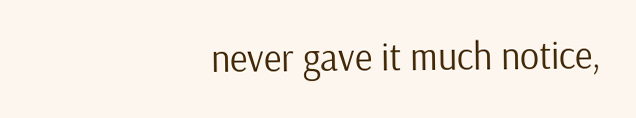never gave it much notice,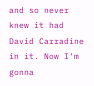and so never knew it had David Carradine in it. Now I'm gonna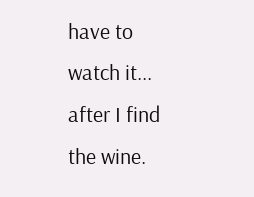have to watch it... after I find the wine.